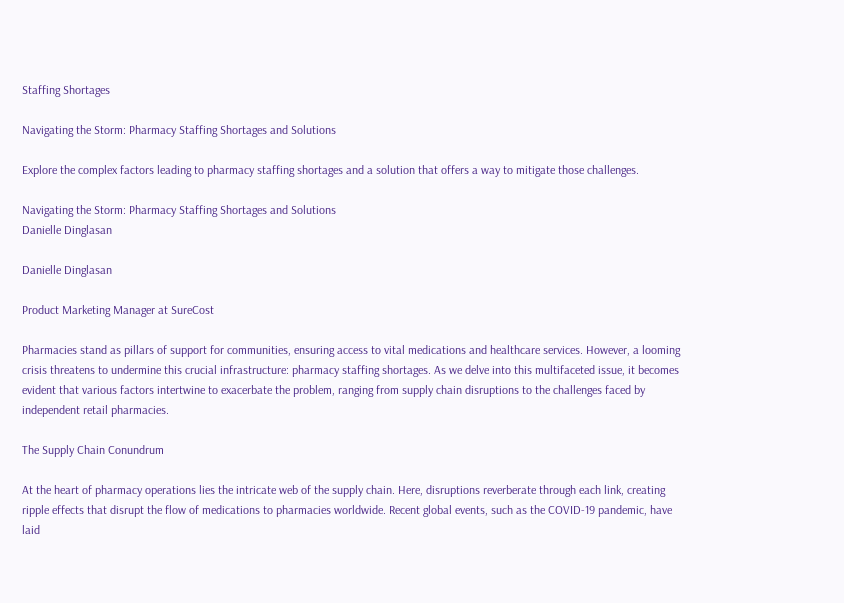Staffing Shortages

Navigating the Storm: Pharmacy Staffing Shortages and Solutions

Explore the complex factors leading to pharmacy staffing shortages and a solution that offers a way to mitigate those challenges.

Navigating the Storm: Pharmacy Staffing Shortages and Solutions
Danielle Dinglasan

Danielle Dinglasan

Product Marketing Manager at SureCost

Pharmacies stand as pillars of support for communities, ensuring access to vital medications and healthcare services. However, a looming crisis threatens to undermine this crucial infrastructure: pharmacy staffing shortages. As we delve into this multifaceted issue, it becomes evident that various factors intertwine to exacerbate the problem, ranging from supply chain disruptions to the challenges faced by independent retail pharmacies.

The Supply Chain Conundrum

At the heart of pharmacy operations lies the intricate web of the supply chain. Here, disruptions reverberate through each link, creating ripple effects that disrupt the flow of medications to pharmacies worldwide. Recent global events, such as the COVID-19 pandemic, have laid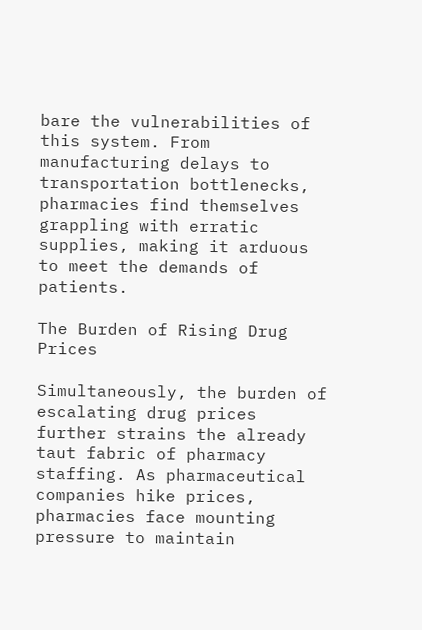bare the vulnerabilities of this system. From manufacturing delays to transportation bottlenecks, pharmacies find themselves grappling with erratic supplies, making it arduous to meet the demands of patients.

The Burden of Rising Drug Prices

Simultaneously, the burden of escalating drug prices further strains the already taut fabric of pharmacy staffing. As pharmaceutical companies hike prices, pharmacies face mounting pressure to maintain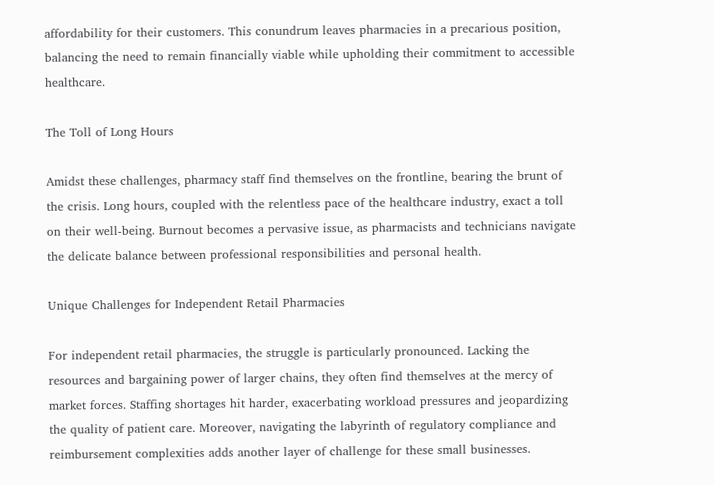affordability for their customers. This conundrum leaves pharmacies in a precarious position, balancing the need to remain financially viable while upholding their commitment to accessible healthcare.

The Toll of Long Hours

Amidst these challenges, pharmacy staff find themselves on the frontline, bearing the brunt of the crisis. Long hours, coupled with the relentless pace of the healthcare industry, exact a toll on their well-being. Burnout becomes a pervasive issue, as pharmacists and technicians navigate the delicate balance between professional responsibilities and personal health.

Unique Challenges for Independent Retail Pharmacies

For independent retail pharmacies, the struggle is particularly pronounced. Lacking the resources and bargaining power of larger chains, they often find themselves at the mercy of market forces. Staffing shortages hit harder, exacerbating workload pressures and jeopardizing the quality of patient care. Moreover, navigating the labyrinth of regulatory compliance and reimbursement complexities adds another layer of challenge for these small businesses.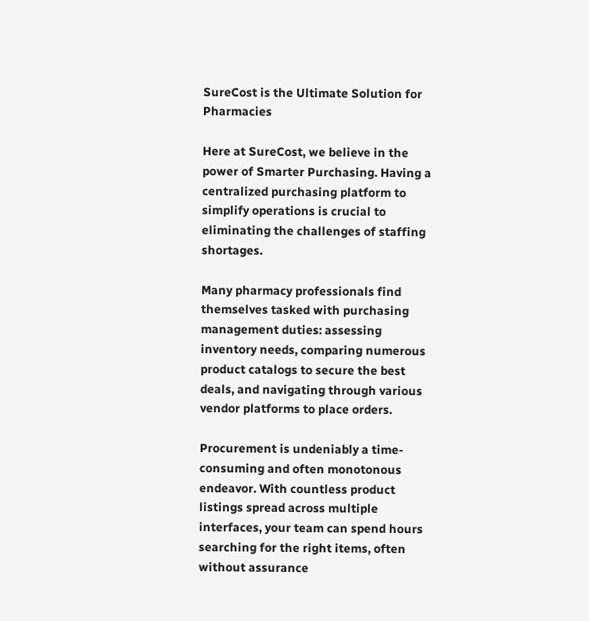SureCost is the Ultimate Solution for Pharmacies

Here at SureCost, we believe in the power of Smarter Purchasing. Having a centralized purchasing platform to simplify operations is crucial to eliminating the challenges of staffing shortages.

Many pharmacy professionals find themselves tasked with purchasing management duties: assessing inventory needs, comparing numerous product catalogs to secure the best deals, and navigating through various vendor platforms to place orders.

Procurement is undeniably a time-consuming and often monotonous endeavor. With countless product listings spread across multiple interfaces, your team can spend hours searching for the right items, often without assurance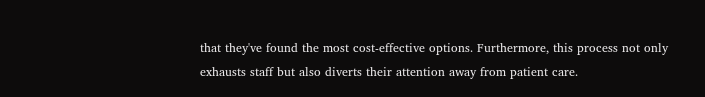that they've found the most cost-effective options. Furthermore, this process not only exhausts staff but also diverts their attention away from patient care.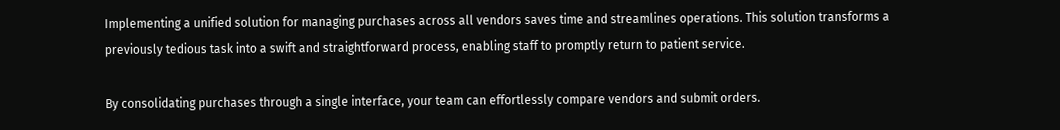Implementing a unified solution for managing purchases across all vendors saves time and streamlines operations. This solution transforms a previously tedious task into a swift and straightforward process, enabling staff to promptly return to patient service.

By consolidating purchases through a single interface, your team can effortlessly compare vendors and submit orders.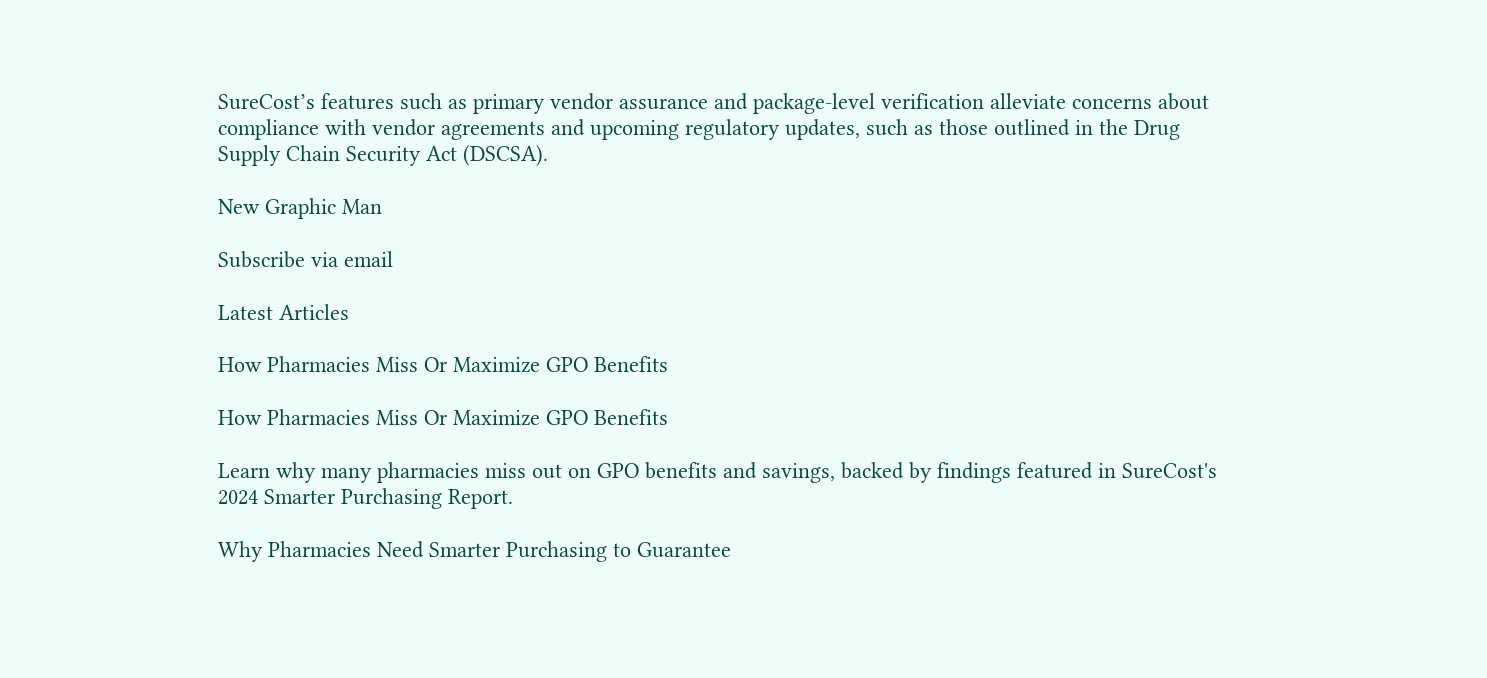SureCost’s features such as primary vendor assurance and package-level verification alleviate concerns about compliance with vendor agreements and upcoming regulatory updates, such as those outlined in the Drug Supply Chain Security Act (DSCSA).

New Graphic Man

Subscribe via email

Latest Articles

How Pharmacies Miss Or Maximize GPO Benefits

How Pharmacies Miss Or Maximize GPO Benefits

Learn why many pharmacies miss out on GPO benefits and savings, backed by findings featured in SureCost's 2024 Smarter Purchasing Report.

Why Pharmacies Need Smarter Purchasing to Guarantee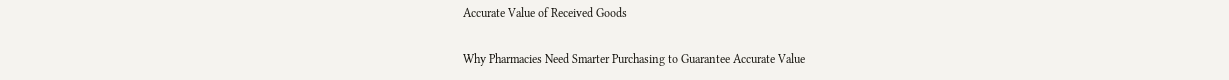Accurate Value of Received Goods

Why Pharmacies Need Smarter Purchasing to Guarantee Accurate Value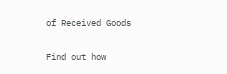of Received Goods

Find out how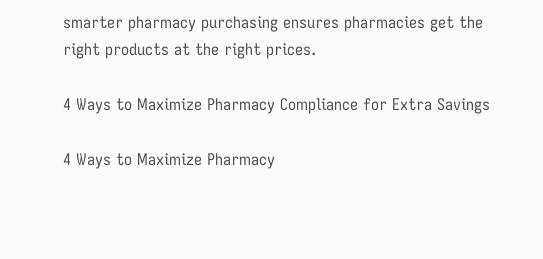smarter pharmacy purchasing ensures pharmacies get the right products at the right prices.

4 Ways to Maximize Pharmacy Compliance for Extra Savings

4 Ways to Maximize Pharmacy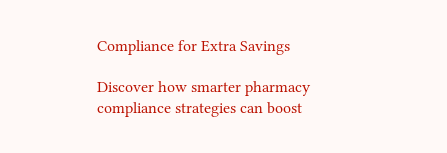Compliance for Extra Savings

Discover how smarter pharmacy compliance strategies can boost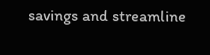savings and streamline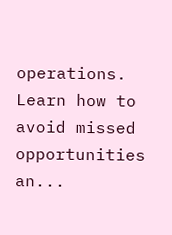operations. Learn how to avoid missed opportunities an...